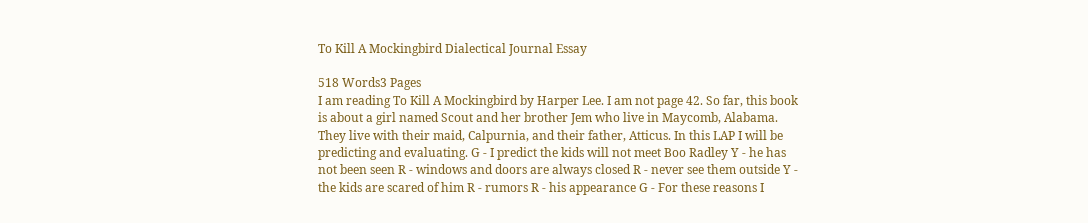To Kill A Mockingbird Dialectical Journal Essay

518 Words3 Pages
I am reading To Kill A Mockingbird by Harper Lee. I am not page 42. So far, this book is about a girl named Scout and her brother Jem who live in Maycomb, Alabama. They live with their maid, Calpurnia, and their father, Atticus. In this LAP I will be predicting and evaluating. G - I predict the kids will not meet Boo Radley Y - he has not been seen R - windows and doors are always closed R - never see them outside Y - the kids are scared of him R - rumors R - his appearance G - For these reasons I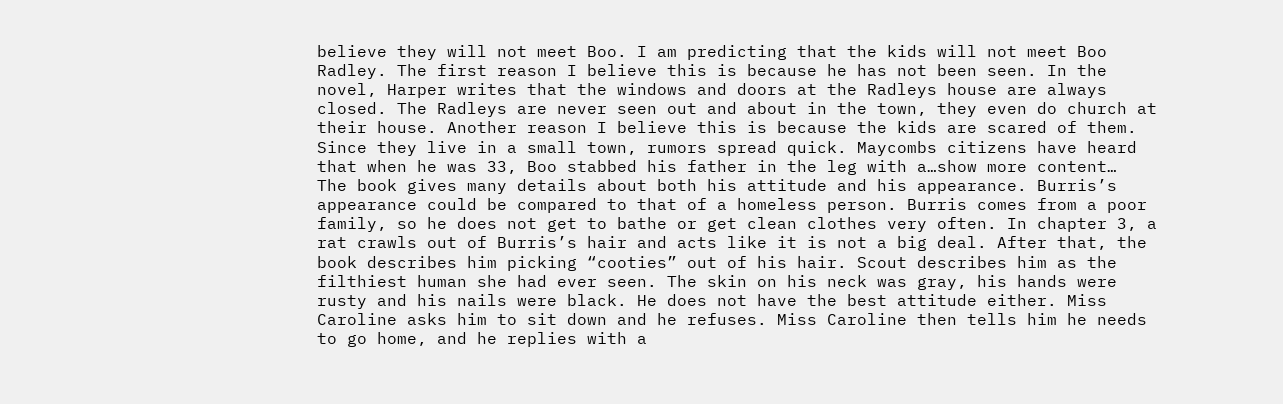believe they will not meet Boo. I am predicting that the kids will not meet Boo Radley. The first reason I believe this is because he has not been seen. In the novel, Harper writes that the windows and doors at the Radleys house are always closed. The Radleys are never seen out and about in the town, they even do church at their house. Another reason I believe this is because the kids are scared of them. Since they live in a small town, rumors spread quick. Maycombs citizens have heard that when he was 33, Boo stabbed his father in the leg with a…show more content…
The book gives many details about both his attitude and his appearance. Burris’s appearance could be compared to that of a homeless person. Burris comes from a poor family, so he does not get to bathe or get clean clothes very often. In chapter 3, a rat crawls out of Burris’s hair and acts like it is not a big deal. After that, the book describes him picking “cooties” out of his hair. Scout describes him as the filthiest human she had ever seen. The skin on his neck was gray, his hands were rusty and his nails were black. He does not have the best attitude either. Miss Caroline asks him to sit down and he refuses. Miss Caroline then tells him he needs to go home, and he replies with a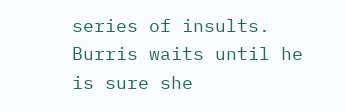series of insults. Burris waits until he is sure she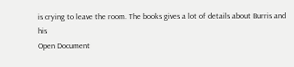is crying to leave the room. The books gives a lot of details about Burris and his
Open Document